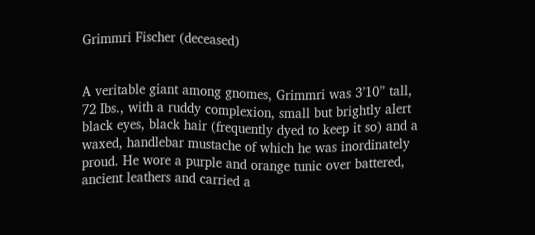Grimmri Fischer (deceased)


A veritable giant among gnomes, Grimmri was 3’10” tall, 72 Ibs., with a ruddy complexion, small but brightly alert black eyes, black hair (frequently dyed to keep it so) and a waxed, handlebar mustache of which he was inordinately proud. He wore a purple and orange tunic over battered, ancient leathers and carried a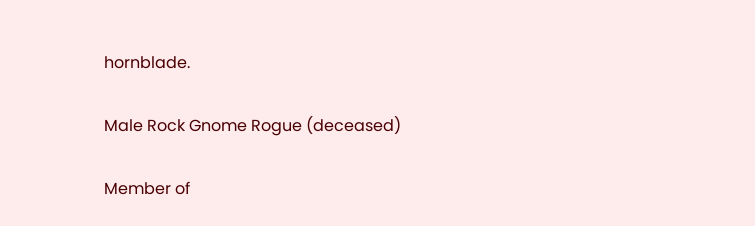hornblade.

Male Rock Gnome Rogue (deceased)

Member of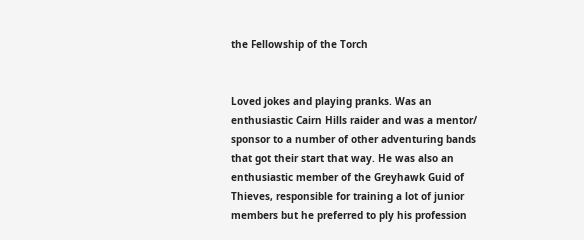the Fellowship of the Torch


Loved jokes and playing pranks. Was an enthusiastic Cairn Hills raider and was a mentor/ sponsor to a number of other adventuring bands that got their start that way. He was also an enthusiastic member of the Greyhawk Guid of Thieves, responsible for training a lot of junior members but he preferred to ply his profession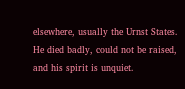elsewhere, usually the Urnst States. He died badly, could not be raised, and his spirit is unquiet.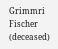Grimmri Fischer (deceased)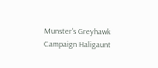Munster's Greyhawk Campaign Haligaunt